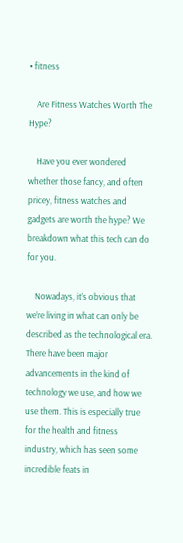• fitness

    Are Fitness Watches Worth The Hype?

    Have you ever wondered whether those fancy, and often pricey, fitness watches and gadgets are worth the hype? We breakdown what this tech can do for you.

    Nowadays, it’s obvious that we’re living in what can only be described as the technological era. There have been major advancements in the kind of technology we use, and how we use them. This is especially true for the health and fitness industry, which has seen some incredible feats in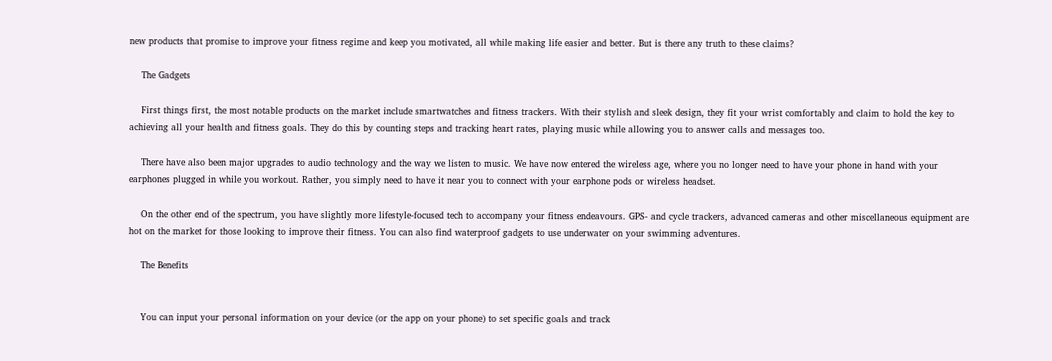new products that promise to improve your fitness regime and keep you motivated, all while making life easier and better. But is there any truth to these claims?

    The Gadgets

    First things first, the most notable products on the market include smartwatches and fitness trackers. With their stylish and sleek design, they fit your wrist comfortably and claim to hold the key to achieving all your health and fitness goals. They do this by counting steps and tracking heart rates, playing music while allowing you to answer calls and messages too.

    There have also been major upgrades to audio technology and the way we listen to music. We have now entered the wireless age, where you no longer need to have your phone in hand with your earphones plugged in while you workout. Rather, you simply need to have it near you to connect with your earphone pods or wireless headset.

    On the other end of the spectrum, you have slightly more lifestyle-focused tech to accompany your fitness endeavours. GPS- and cycle trackers, advanced cameras and other miscellaneous equipment are hot on the market for those looking to improve their fitness. You can also find waterproof gadgets to use underwater on your swimming adventures.

    The Benefits


    You can input your personal information on your device (or the app on your phone) to set specific goals and track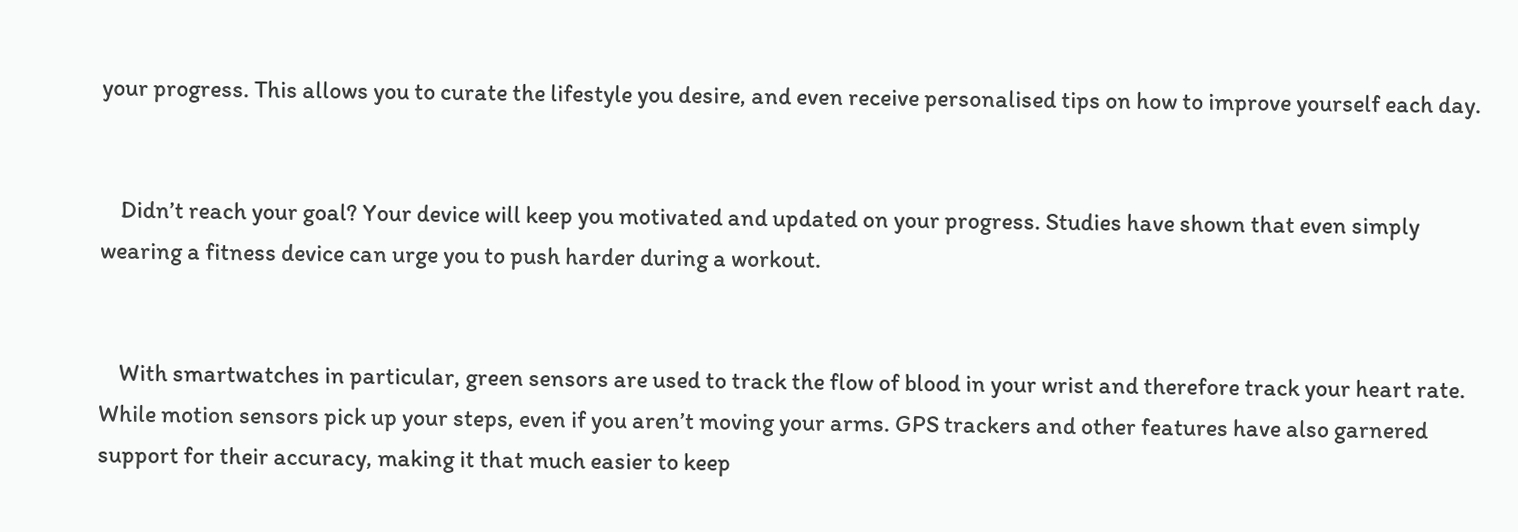your progress. This allows you to curate the lifestyle you desire, and even receive personalised tips on how to improve yourself each day.


    Didn’t reach your goal? Your device will keep you motivated and updated on your progress. Studies have shown that even simply wearing a fitness device can urge you to push harder during a workout.


    With smartwatches in particular, green sensors are used to track the flow of blood in your wrist and therefore track your heart rate. While motion sensors pick up your steps, even if you aren’t moving your arms. GPS trackers and other features have also garnered support for their accuracy, making it that much easier to keep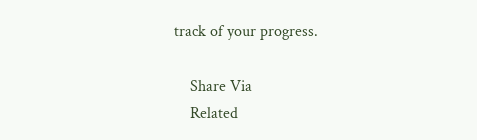track of your progress.

    Share Via
    Related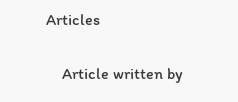Articles

    Article written by